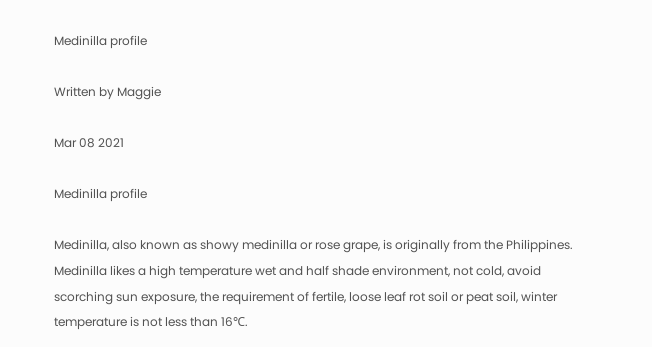Medinilla profile

Written by Maggie

Mar 08 2021

Medinilla profile

Medinilla, also known as showy medinilla or rose grape, is originally from the Philippines. Medinilla likes a high temperature wet and half shade environment, not cold, avoid scorching sun exposure, the requirement of fertile, loose leaf rot soil or peat soil, winter temperature is not less than 16℃.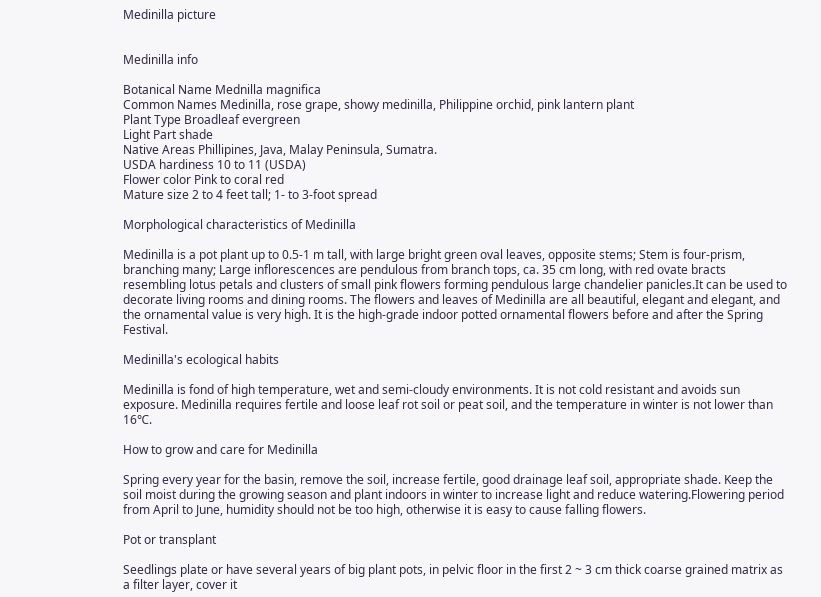Medinilla picture


Medinilla info

Botanical Name Mednilla magnifica
Common Names Medinilla, rose grape, showy medinilla, Philippine orchid, pink lantern plant
Plant Type Broadleaf evergreen
Light Part shade
Native Areas Phillipines, Java, Malay Peninsula, Sumatra.
USDA hardiness 10 to 11 (USDA)
Flower color Pink to coral red
Mature size 2 to 4 feet tall; 1- to 3-foot spread

Morphological characteristics of Medinilla

Medinilla is a pot plant up to 0.5-1 m tall, with large bright green oval leaves, opposite stems; Stem is four-prism, branching many; Large inflorescences are pendulous from branch tops, ca. 35 cm long, with red ovate bracts resembling lotus petals and clusters of small pink flowers forming pendulous large chandelier panicles.It can be used to decorate living rooms and dining rooms. The flowers and leaves of Medinilla are all beautiful, elegant and elegant, and the ornamental value is very high. It is the high-grade indoor potted ornamental flowers before and after the Spring Festival.

Medinilla's ecological habits

Medinilla is fond of high temperature, wet and semi-cloudy environments. It is not cold resistant and avoids sun exposure. Medinilla requires fertile and loose leaf rot soil or peat soil, and the temperature in winter is not lower than 16℃.

How to grow and care for Medinilla

Spring every year for the basin, remove the soil, increase fertile, good drainage leaf soil, appropriate shade. Keep the soil moist during the growing season and plant indoors in winter to increase light and reduce watering.Flowering period from April to June, humidity should not be too high, otherwise it is easy to cause falling flowers.

Pot or transplant

Seedlings plate or have several years of big plant pots, in pelvic floor in the first 2 ~ 3 cm thick coarse grained matrix as a filter layer, cover it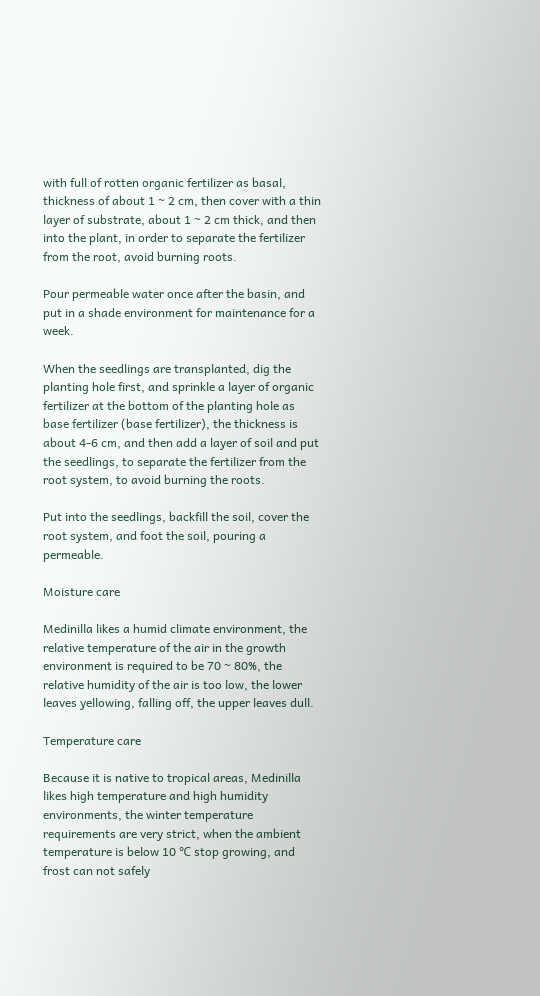with full of rotten organic fertilizer as basal, thickness of about 1 ~ 2 cm, then cover with a thin layer of substrate, about 1 ~ 2 cm thick, and then into the plant, in order to separate the fertilizer from the root, avoid burning roots.

Pour permeable water once after the basin, and put in a shade environment for maintenance for a week.

When the seedlings are transplanted, dig the planting hole first, and sprinkle a layer of organic fertilizer at the bottom of the planting hole as base fertilizer (base fertilizer), the thickness is about 4-6 cm, and then add a layer of soil and put the seedlings, to separate the fertilizer from the root system, to avoid burning the roots.

Put into the seedlings, backfill the soil, cover the root system, and foot the soil, pouring a permeable.

Moisture care

Medinilla likes a humid climate environment, the relative temperature of the air in the growth environment is required to be 70 ~ 80%, the relative humidity of the air is too low, the lower leaves yellowing, falling off, the upper leaves dull.

Temperature care

Because it is native to tropical areas, Medinilla likes high temperature and high humidity environments, the winter temperature requirements are very strict, when the ambient temperature is below 10 ℃ stop growing, and frost can not safely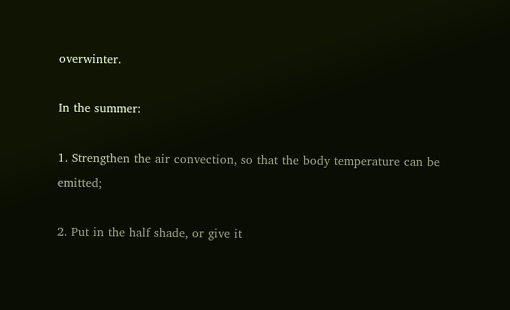overwinter.

In the summer:

1. Strengthen the air convection, so that the body temperature can be emitted;

2. Put in the half shade, or give it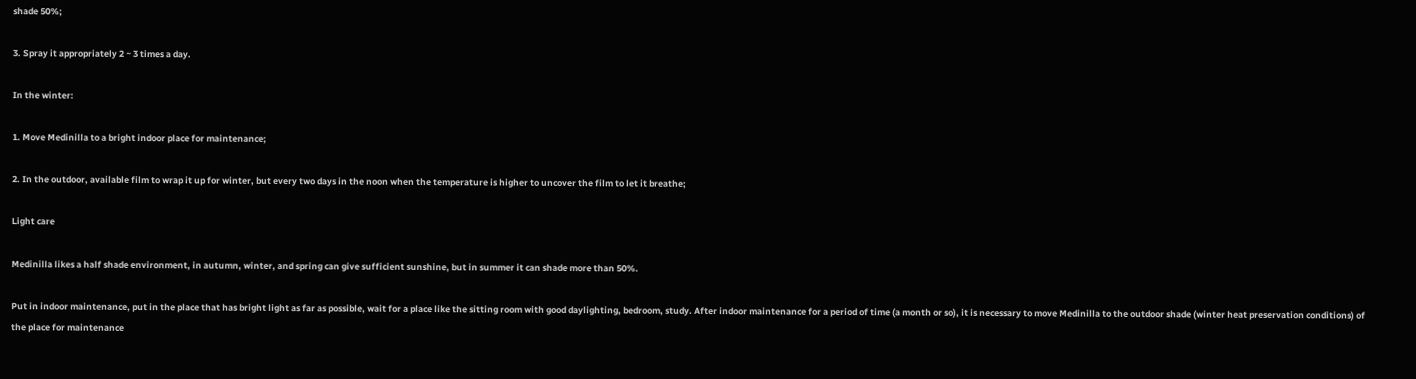shade 50%;

3. Spray it appropriately 2 ~ 3 times a day.

In the winter:

1. Move Medinilla to a bright indoor place for maintenance;

2. In the outdoor, available film to wrap it up for winter, but every two days in the noon when the temperature is higher to uncover the film to let it breathe;

Light care

Medinilla likes a half shade environment, in autumn, winter, and spring can give sufficient sunshine, but in summer it can shade more than 50%.

Put in indoor maintenance, put in the place that has bright light as far as possible, wait for a place like the sitting room with good daylighting, bedroom, study. After indoor maintenance for a period of time (a month or so), it is necessary to move Medinilla to the outdoor shade (winter heat preservation conditions) of the place for maintenance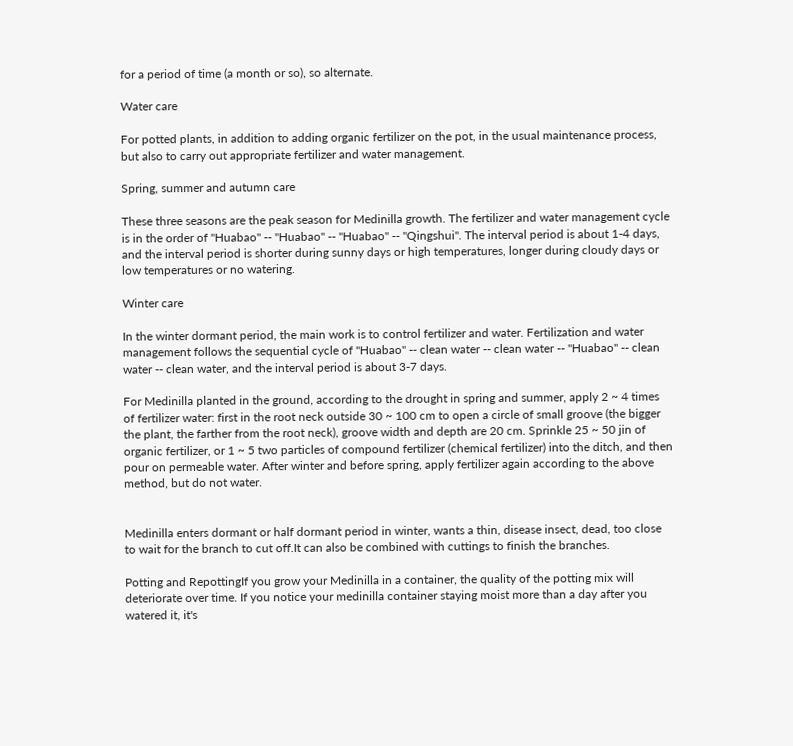for a period of time (a month or so), so alternate.

Water care

For potted plants, in addition to adding organic fertilizer on the pot, in the usual maintenance process, but also to carry out appropriate fertilizer and water management.

Spring, summer and autumn care

These three seasons are the peak season for Medinilla growth. The fertilizer and water management cycle is in the order of "Huabao" -- "Huabao" -- "Huabao" -- "Qingshui". The interval period is about 1-4 days, and the interval period is shorter during sunny days or high temperatures, longer during cloudy days or low temperatures or no watering.

Winter care

In the winter dormant period, the main work is to control fertilizer and water. Fertilization and water management follows the sequential cycle of "Huabao" -- clean water -- clean water -- "Huabao" -- clean water -- clean water, and the interval period is about 3-7 days.

For Medinilla planted in the ground, according to the drought in spring and summer, apply 2 ~ 4 times of fertilizer water: first in the root neck outside 30 ~ 100 cm to open a circle of small groove (the bigger the plant, the farther from the root neck), groove width and depth are 20 cm. Sprinkle 25 ~ 50 jin of organic fertilizer, or 1 ~ 5 two particles of compound fertilizer (chemical fertilizer) into the ditch, and then pour on permeable water. After winter and before spring, apply fertilizer again according to the above method, but do not water.


Medinilla enters dormant or half dormant period in winter, wants a thin, disease insect, dead, too close to wait for the branch to cut off.It can also be combined with cuttings to finish the branches.

Potting and RepottingIf you grow your Medinilla in a container, the quality of the potting mix will deteriorate over time. If you notice your medinilla container staying moist more than a day after you watered it, it's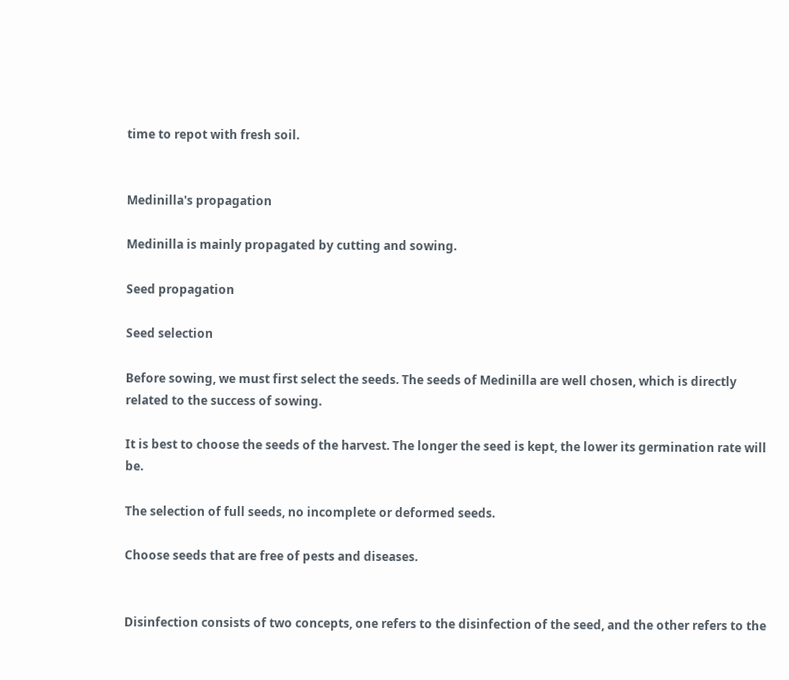time to repot with fresh soil.


Medinilla's propagation

Medinilla is mainly propagated by cutting and sowing.

Seed propagation

Seed selection

Before sowing, we must first select the seeds. The seeds of Medinilla are well chosen, which is directly related to the success of sowing.

It is best to choose the seeds of the harvest. The longer the seed is kept, the lower its germination rate will be.

The selection of full seeds, no incomplete or deformed seeds.

Choose seeds that are free of pests and diseases.


Disinfection consists of two concepts, one refers to the disinfection of the seed, and the other refers to the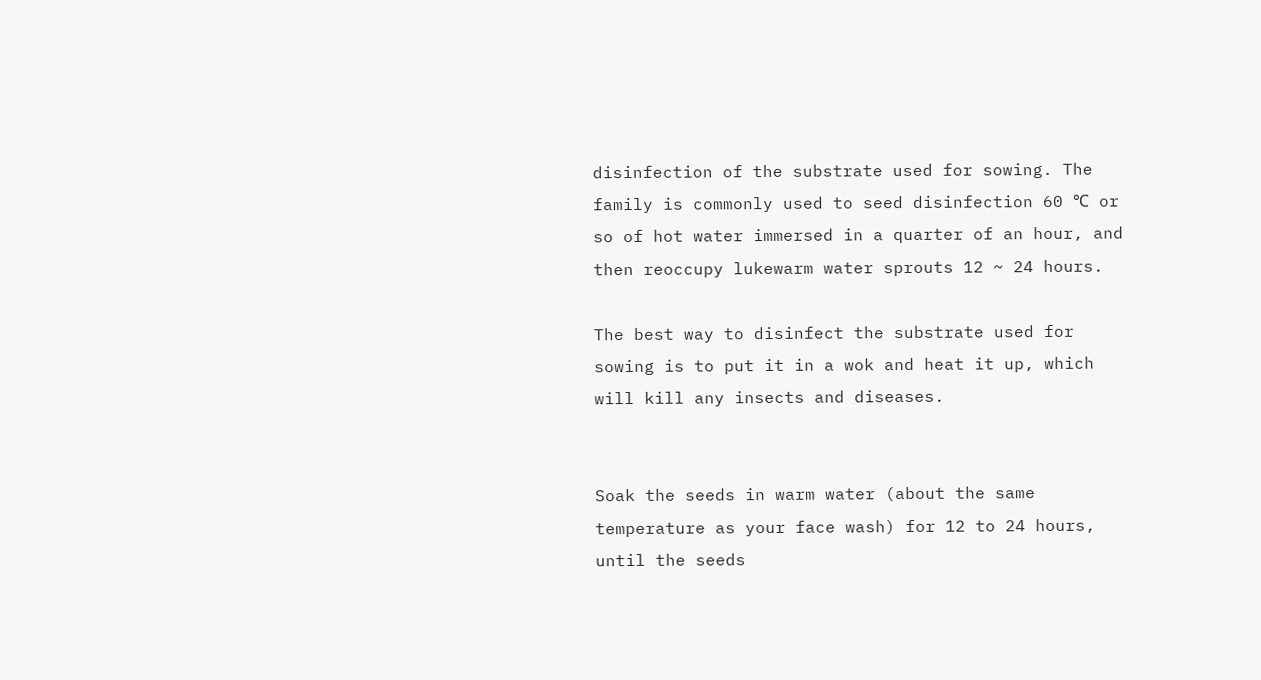disinfection of the substrate used for sowing. The family is commonly used to seed disinfection 60 ℃ or so of hot water immersed in a quarter of an hour, and then reoccupy lukewarm water sprouts 12 ~ 24 hours.

The best way to disinfect the substrate used for sowing is to put it in a wok and heat it up, which will kill any insects and diseases.


Soak the seeds in warm water (about the same temperature as your face wash) for 12 to 24 hours, until the seeds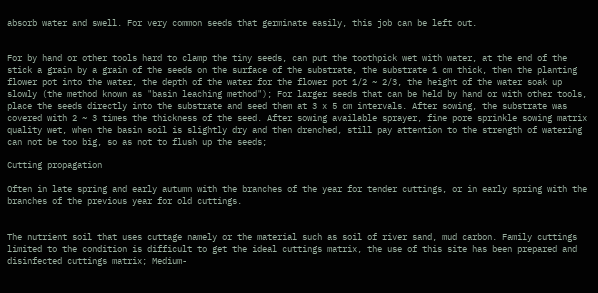absorb water and swell. For very common seeds that germinate easily, this job can be left out.


For by hand or other tools hard to clamp the tiny seeds, can put the toothpick wet with water, at the end of the stick a grain by a grain of the seeds on the surface of the substrate, the substrate 1 cm thick, then the planting flower pot into the water, the depth of the water for the flower pot 1/2 ~ 2/3, the height of the water soak up slowly (the method known as "basin leaching method"); For larger seeds that can be held by hand or with other tools, place the seeds directly into the substrate and seed them at 3 x 5 cm intervals. After sowing, the substrate was covered with 2 ~ 3 times the thickness of the seed. After sowing available sprayer, fine pore sprinkle sowing matrix quality wet, when the basin soil is slightly dry and then drenched, still pay attention to the strength of watering can not be too big, so as not to flush up the seeds;

Cutting propagation

Often in late spring and early autumn with the branches of the year for tender cuttings, or in early spring with the branches of the previous year for old cuttings.


The nutrient soil that uses cuttage namely or the material such as soil of river sand, mud carbon. Family cuttings limited to the condition is difficult to get the ideal cuttings matrix, the use of this site has been prepared and disinfected cuttings matrix; Medium-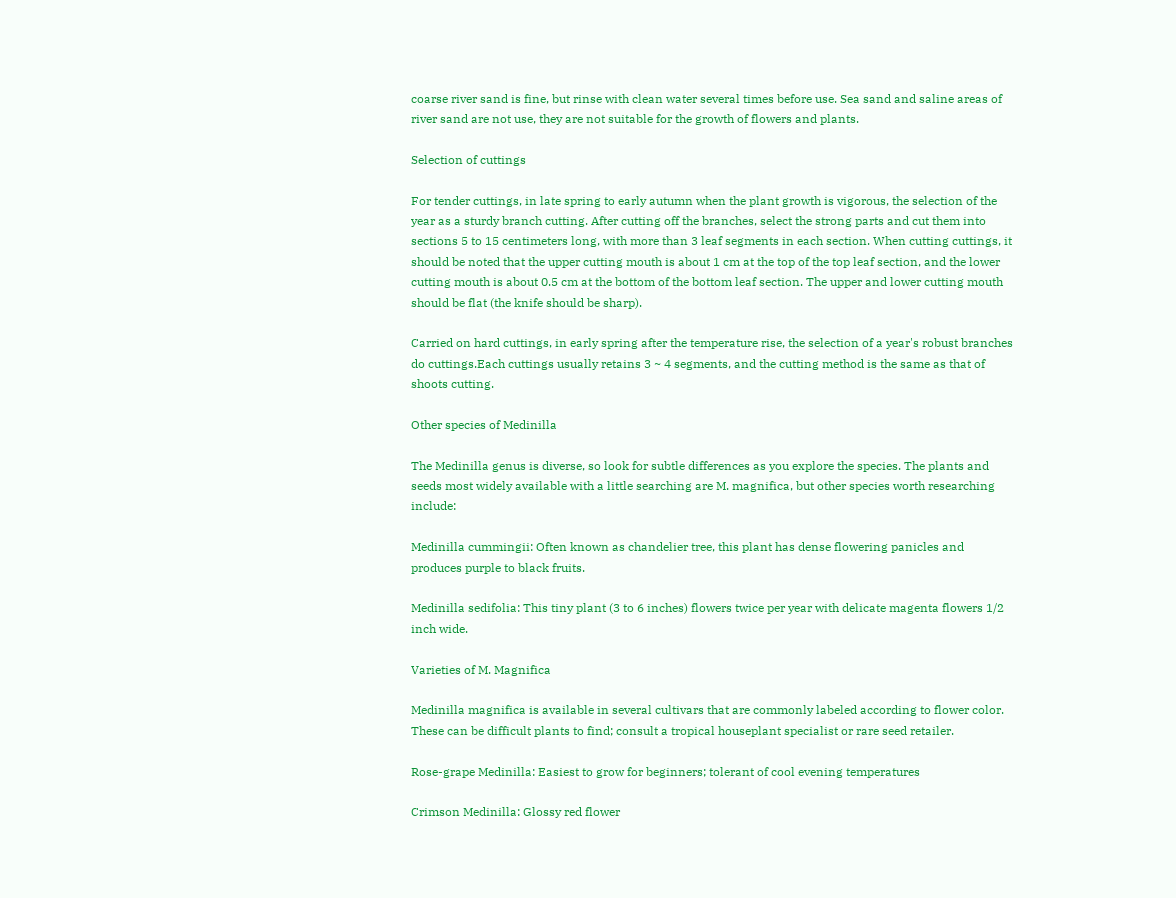coarse river sand is fine, but rinse with clean water several times before use. Sea sand and saline areas of river sand are not use, they are not suitable for the growth of flowers and plants.

Selection of cuttings

For tender cuttings, in late spring to early autumn when the plant growth is vigorous, the selection of the year as a sturdy branch cutting. After cutting off the branches, select the strong parts and cut them into sections 5 to 15 centimeters long, with more than 3 leaf segments in each section. When cutting cuttings, it should be noted that the upper cutting mouth is about 1 cm at the top of the top leaf section, and the lower cutting mouth is about 0.5 cm at the bottom of the bottom leaf section. The upper and lower cutting mouth should be flat (the knife should be sharp).

Carried on hard cuttings, in early spring after the temperature rise, the selection of a year's robust branches do cuttings.Each cuttings usually retains 3 ~ 4 segments, and the cutting method is the same as that of shoots cutting.

Other species of Medinilla

The Medinilla genus is diverse, so look for subtle differences as you explore the species. The plants and seeds most widely available with a little searching are M. magnifica, but other species worth researching include:

Medinilla cummingii: Often known as chandelier tree, this plant has dense flowering panicles and produces purple to black fruits.

Medinilla sedifolia: This tiny plant (3 to 6 inches) flowers twice per year with delicate magenta flowers 1/2 inch wide.

Varieties of M. Magnifica

Medinilla magnifica is available in several cultivars that are commonly labeled according to flower color. These can be difficult plants to find; consult a tropical houseplant specialist or rare seed retailer.

Rose-grape Medinilla: Easiest to grow for beginners; tolerant of cool evening temperatures

Crimson Medinilla: Glossy red flower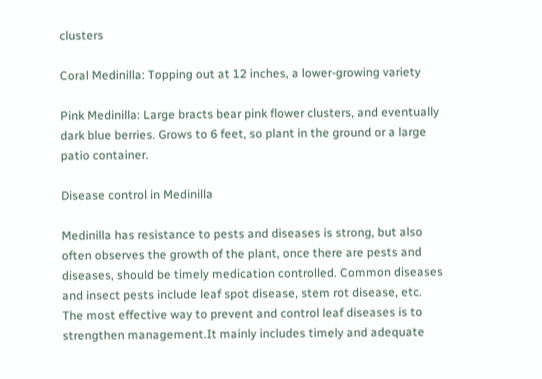clusters

Coral Medinilla: Topping out at 12 inches, a lower-growing variety

Pink Medinilla: Large bracts bear pink flower clusters, and eventually dark blue berries. Grows to 6 feet, so plant in the ground or a large patio container.

Disease control in Medinilla

Medinilla has resistance to pests and diseases is strong, but also often observes the growth of the plant, once there are pests and diseases, should be timely medication controlled. Common diseases and insect pests include leaf spot disease, stem rot disease, etc. The most effective way to prevent and control leaf diseases is to strengthen management.It mainly includes timely and adequate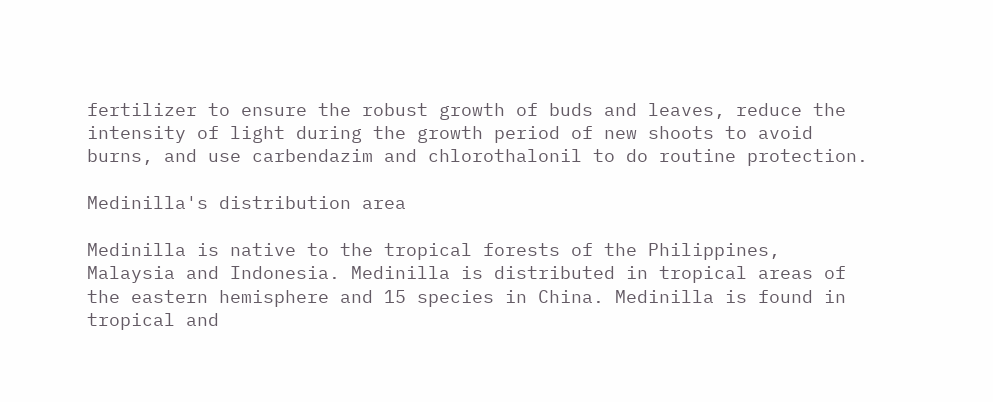fertilizer to ensure the robust growth of buds and leaves, reduce the intensity of light during the growth period of new shoots to avoid burns, and use carbendazim and chlorothalonil to do routine protection.

Medinilla's distribution area

Medinilla is native to the tropical forests of the Philippines, Malaysia and Indonesia. Medinilla is distributed in tropical areas of the eastern hemisphere and 15 species in China. Medinilla is found in tropical and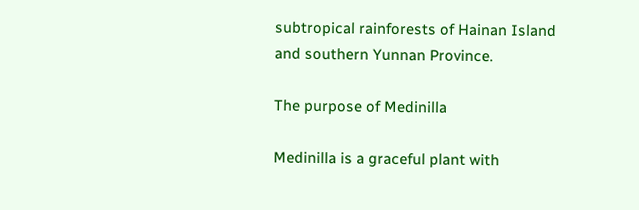subtropical rainforests of Hainan Island and southern Yunnan Province.

The purpose of Medinilla

Medinilla is a graceful plant with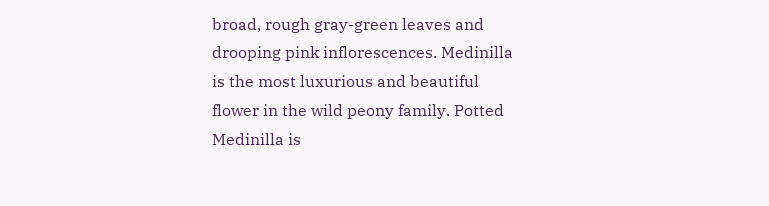broad, rough gray-green leaves and drooping pink inflorescences. Medinilla is the most luxurious and beautiful flower in the wild peony family. Potted Medinilla is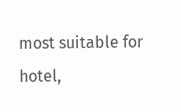most suitable for hotel,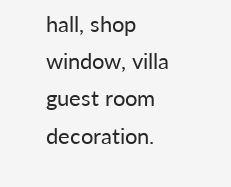hall, shop window, villa guest room decoration.